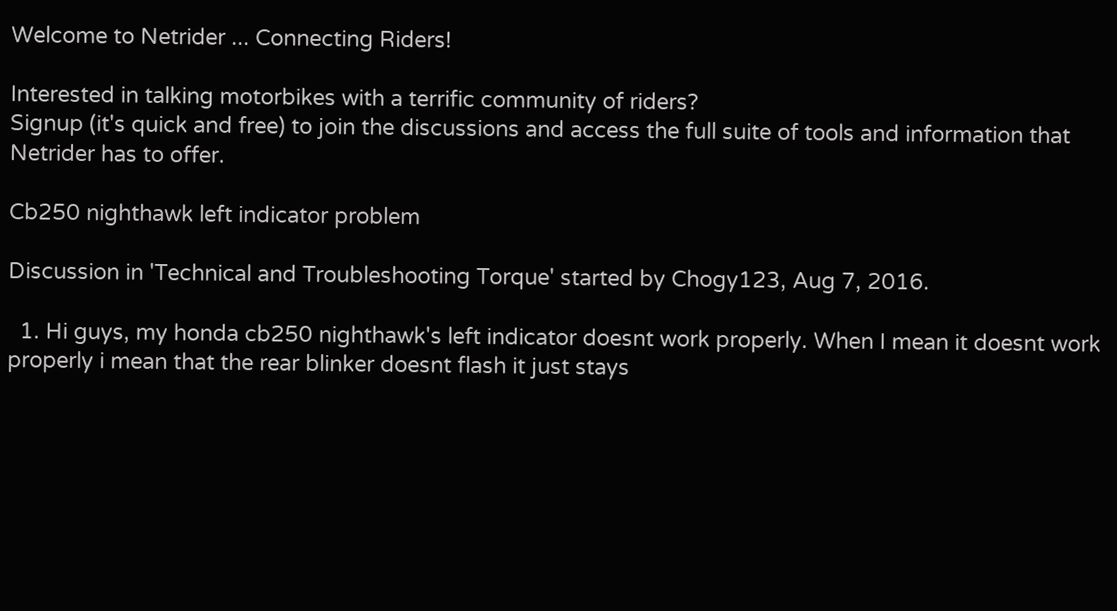Welcome to Netrider ... Connecting Riders!

Interested in talking motorbikes with a terrific community of riders?
Signup (it's quick and free) to join the discussions and access the full suite of tools and information that Netrider has to offer.

Cb250 nighthawk left indicator problem

Discussion in 'Technical and Troubleshooting Torque' started by Chogy123, Aug 7, 2016.

  1. Hi guys, my honda cb250 nighthawk's left indicator doesnt work properly. When I mean it doesnt work properly i mean that the rear blinker doesnt flash it just stays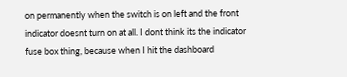on permanently when the switch is on left and the front indicator doesnt turn on at all. I dont think its the indicator fuse box thing, because when I hit the dashboard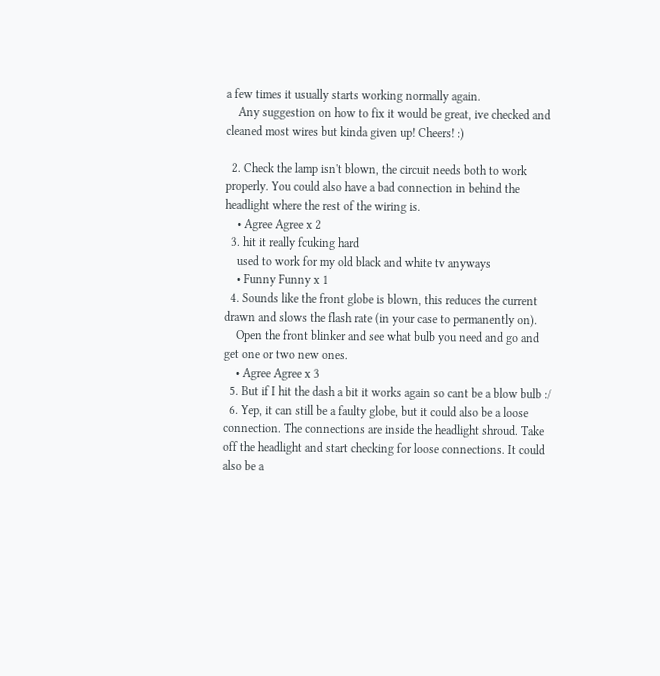a few times it usually starts working normally again.
    Any suggestion on how to fix it would be great, ive checked and cleaned most wires but kinda given up! Cheers! :)

  2. Check the lamp isn't blown, the circuit needs both to work properly. You could also have a bad connection in behind the headlight where the rest of the wiring is.
    • Agree Agree x 2
  3. hit it really fcuking hard
    used to work for my old black and white tv anyways
    • Funny Funny x 1
  4. Sounds like the front globe is blown, this reduces the current drawn and slows the flash rate (in your case to permanently on).
    Open the front blinker and see what bulb you need and go and get one or two new ones.
    • Agree Agree x 3
  5. But if I hit the dash a bit it works again so cant be a blow bulb :/
  6. Yep, it can still be a faulty globe, but it could also be a loose connection. The connections are inside the headlight shroud. Take off the headlight and start checking for loose connections. It could also be a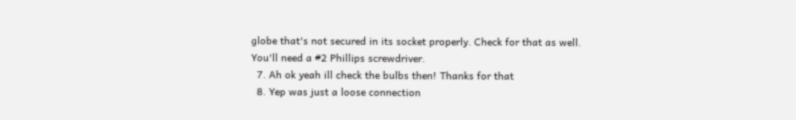globe that's not secured in its socket properly. Check for that as well. You'll need a #2 Phillips screwdriver.
  7. Ah ok yeah ill check the bulbs then! Thanks for that
  8. Yep was just a loose connection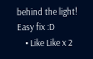behind the light! Easy fix :D
    • Like Like x 2